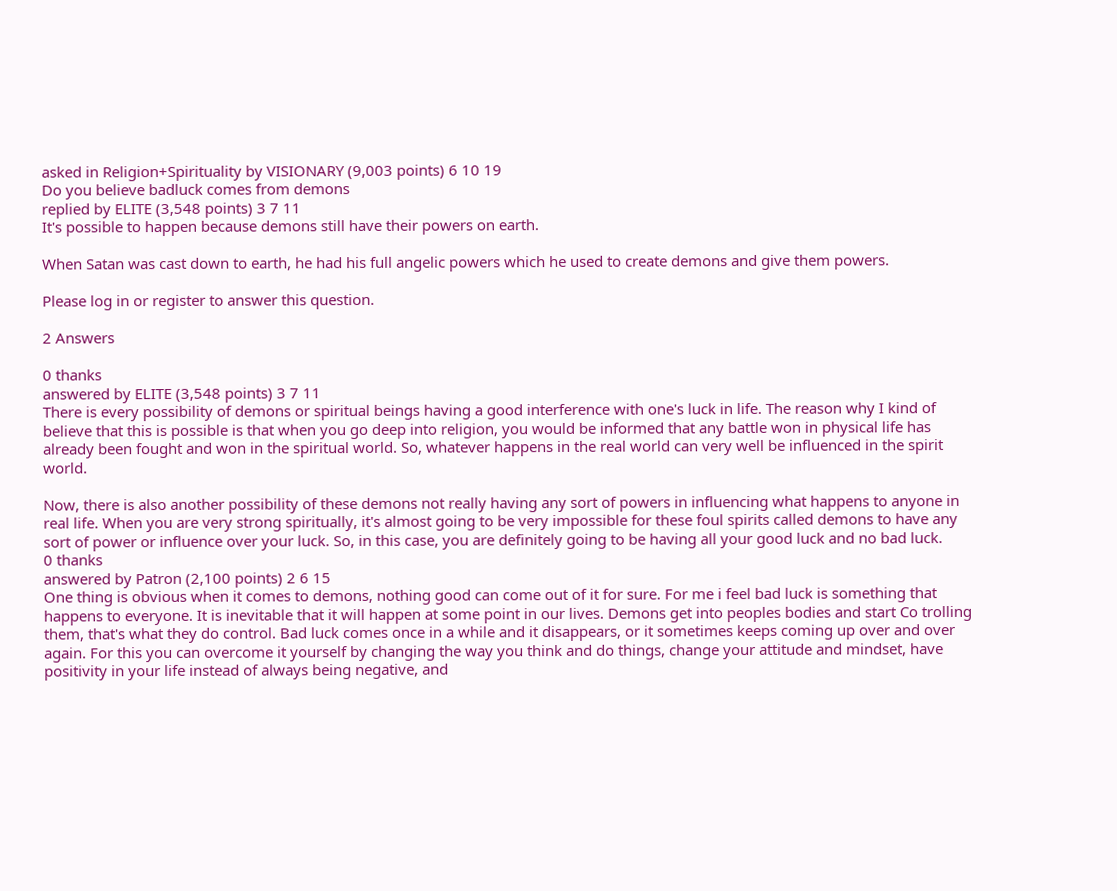asked in Religion+Spirituality by VISIONARY (9,003 points) 6 10 19
Do you believe badluck comes from demons
replied by ELITE (3,548 points) 3 7 11
It's possible to happen because demons still have their powers on earth.

When Satan was cast down to earth, he had his full angelic powers which he used to create demons and give them powers.

Please log in or register to answer this question.

2 Answers

0 thanks
answered by ELITE (3,548 points) 3 7 11
There is every possibility of demons or spiritual beings having a good interference with one's luck in life. The reason why I kind of believe that this is possible is that when you go deep into religion, you would be informed that any battle won in physical life has already been fought and won in the spiritual world. So, whatever happens in the real world can very well be influenced in the spirit world.

Now, there is also another possibility of these demons not really having any sort of powers in influencing what happens to anyone in real life. When you are very strong spiritually, it's almost going to be very impossible for these foul spirits called demons to have any sort of power or influence over your luck. So, in this case, you are definitely going to be having all your good luck and no bad luck.
0 thanks
answered by Patron (2,100 points) 2 6 15
One thing is obvious when it comes to demons, nothing good can come out of it for sure. For me i feel bad luck is something that happens to everyone. It is inevitable that it will happen at some point in our lives. Demons get into peoples bodies and start Co trolling them, that's what they do control. Bad luck comes once in a while and it disappears, or it sometimes keeps coming up over and over again. For this you can overcome it yourself by changing the way you think and do things, change your attitude and mindset, have positivity in your life instead of always being negative, and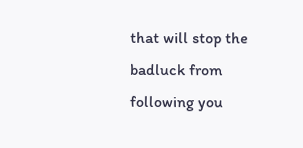that will stop the badluck from following you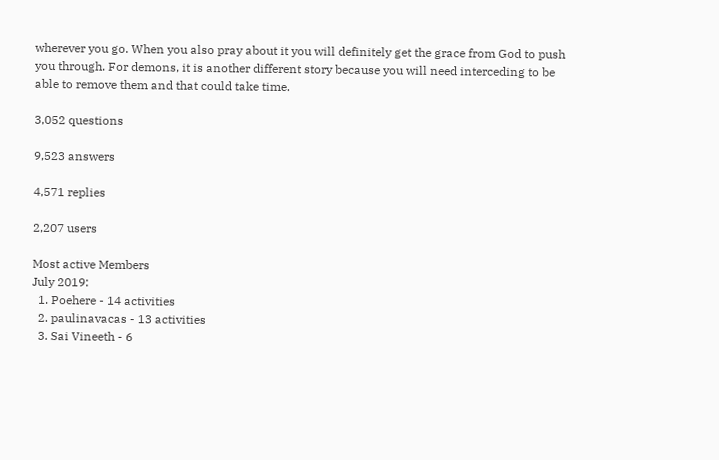wherever you go. When you also pray about it you will definitely get the grace from God to push you through. For demons, it is another different story because you will need interceding to be able to remove them and that could take time.

3,052 questions

9,523 answers

4,571 replies

2,207 users

Most active Members
July 2019:
  1. Poehere - 14 activities
  2. paulinavacas - 13 activities
  3. Sai Vineeth - 6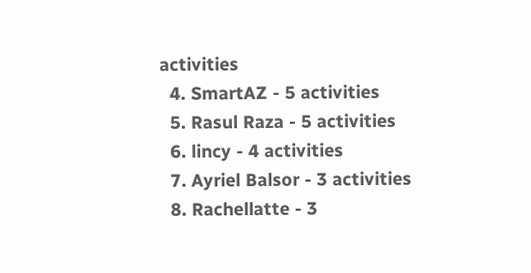activities
  4. SmartAZ - 5 activities
  5. Rasul Raza - 5 activities
  6. lincy - 4 activities
  7. Ayriel Balsor - 3 activities
  8. Rachellatte - 3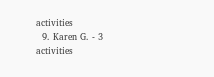activities
  9. Karen G. - 3 activities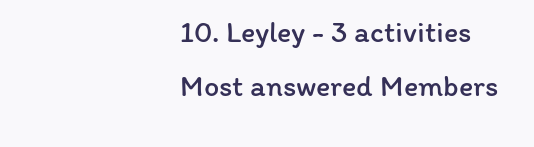10. Leyley - 3 activities
Most answered Members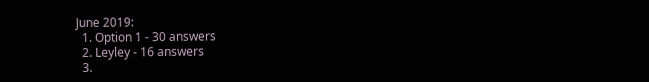June 2019:
  1. Option 1 - 30 answers
  2. Leyley - 16 answers
  3.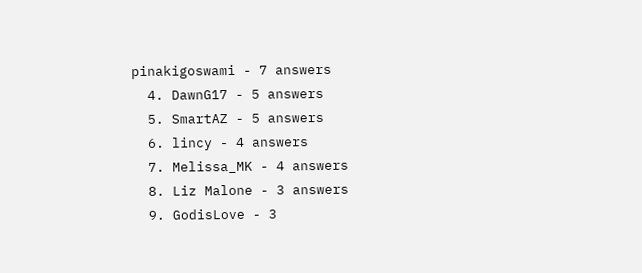pinakigoswami - 7 answers
  4. DawnG17 - 5 answers
  5. SmartAZ - 5 answers
  6. lincy - 4 answers
  7. Melissa_MK - 4 answers
  8. Liz Malone - 3 answers
  9. GodisLove - 3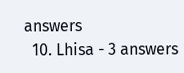answers
  10. Lhisa - 3 answers